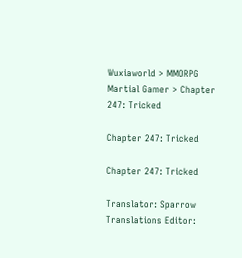Wuxiaworld > MMORPG Martial Gamer > Chapter 247: Tricked

Chapter 247: Tricked

Chapter 247: Tricked

Translator: Sparrow Translations Editor: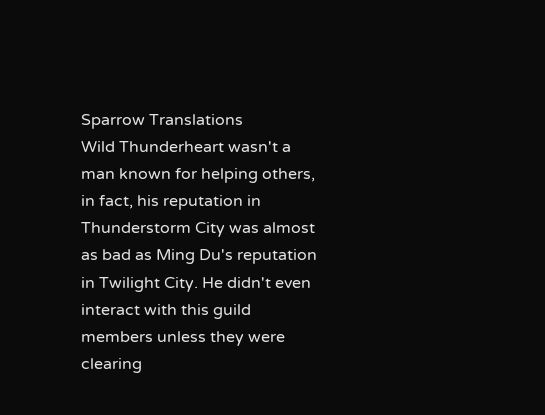Sparrow Translations
Wild Thunderheart wasn't a man known for helping others, in fact, his reputation in Thunderstorm City was almost as bad as Ming Du's reputation in Twilight City. He didn't even interact with this guild members unless they were clearing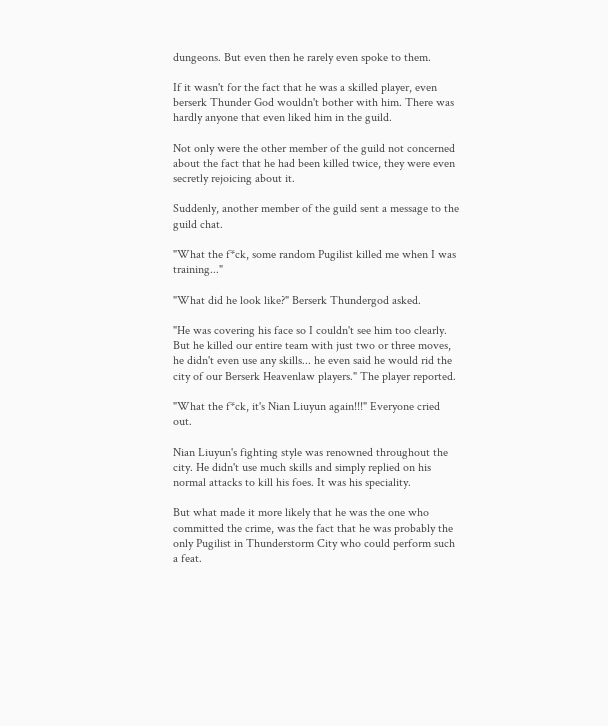dungeons. But even then he rarely even spoke to them.

If it wasn't for the fact that he was a skilled player, even berserk Thunder God wouldn't bother with him. There was hardly anyone that even liked him in the guild.

Not only were the other member of the guild not concerned about the fact that he had been killed twice, they were even secretly rejoicing about it.

Suddenly, another member of the guild sent a message to the guild chat.

"What the f*ck, some random Pugilist killed me when I was training..."

"What did he look like?" Berserk Thundergod asked.

"He was covering his face so I couldn't see him too clearly. But he killed our entire team with just two or three moves, he didn't even use any skills... he even said he would rid the city of our Berserk Heavenlaw players." The player reported.

"What the f*ck, it's Nian Liuyun again!!!" Everyone cried out.

Nian Liuyun's fighting style was renowned throughout the city. He didn't use much skills and simply replied on his normal attacks to kill his foes. It was his speciality.

But what made it more likely that he was the one who committed the crime, was the fact that he was probably the only Pugilist in Thunderstorm City who could perform such a feat.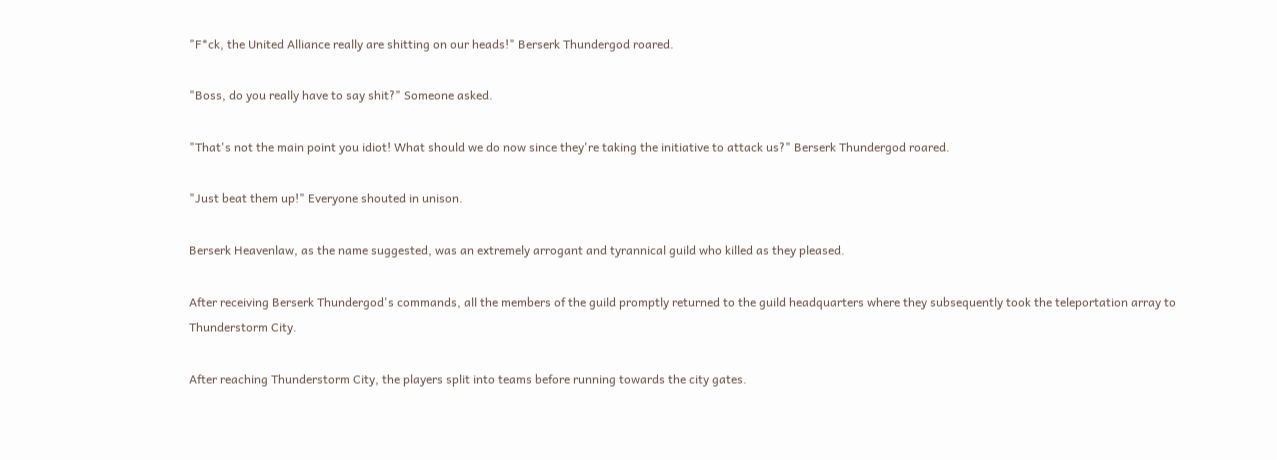"F*ck, the United Alliance really are shitting on our heads!" Berserk Thundergod roared.

"Boss, do you really have to say shit?" Someone asked.

"That's not the main point you idiot! What should we do now since they're taking the initiative to attack us?" Berserk Thundergod roared.

"Just beat them up!" Everyone shouted in unison.

Berserk Heavenlaw, as the name suggested, was an extremely arrogant and tyrannical guild who killed as they pleased.

After receiving Berserk Thundergod's commands, all the members of the guild promptly returned to the guild headquarters where they subsequently took the teleportation array to Thunderstorm City.

After reaching Thunderstorm City, the players split into teams before running towards the city gates.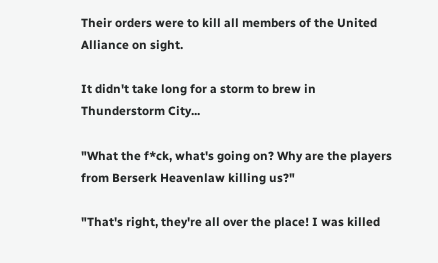Their orders were to kill all members of the United Alliance on sight.

It didn't take long for a storm to brew in Thunderstorm City...

"What the f*ck, what's going on? Why are the players from Berserk Heavenlaw killing us?"

"That's right, they're all over the place! I was killed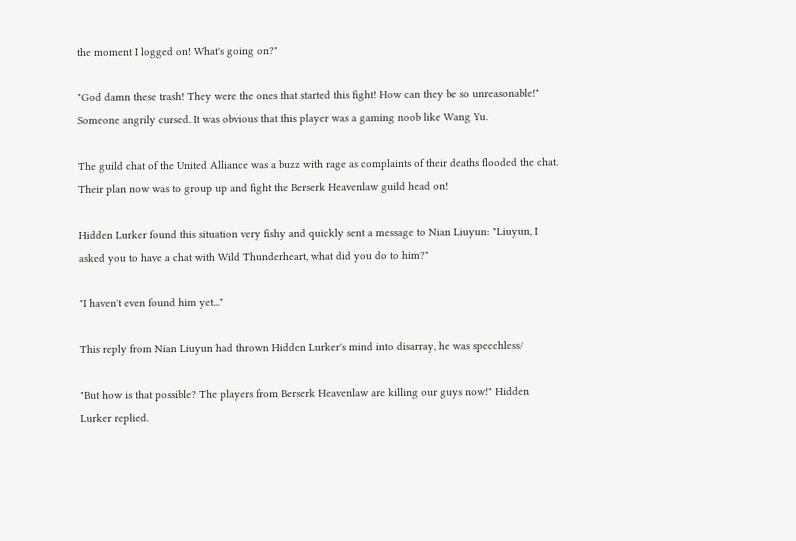the moment I logged on! What's going on?"

"God damn these trash! They were the ones that started this fight! How can they be so unreasonable!" Someone angrily cursed. It was obvious that this player was a gaming noob like Wang Yu.

The guild chat of the United Alliance was a buzz with rage as complaints of their deaths flooded the chat. Their plan now was to group up and fight the Berserk Heavenlaw guild head on!

Hidden Lurker found this situation very fishy and quickly sent a message to Nian Liuyun: "Liuyun, I asked you to have a chat with Wild Thunderheart, what did you do to him?"

"I haven't even found him yet..."

This reply from Nian Liuyun had thrown Hidden Lurker's mind into disarray, he was speechless/

"But how is that possible? The players from Berserk Heavenlaw are killing our guys now!" Hidden Lurker replied.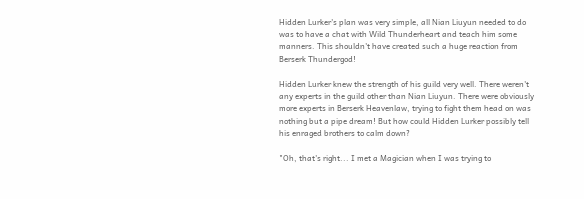Hidden Lurker's plan was very simple, all Nian Liuyun needed to do was to have a chat with Wild Thunderheart and teach him some manners. This shouldn't have created such a huge reaction from Berserk Thundergod!

Hidden Lurker knew the strength of his guild very well. There weren't any experts in the guild other than Nian Liuyun. There were obviously more experts in Berserk Heavenlaw, trying to fight them head on was nothing but a pipe dream! But how could Hidden Lurker possibly tell his enraged brothers to calm down?

"Oh, that's right... I met a Magician when I was trying to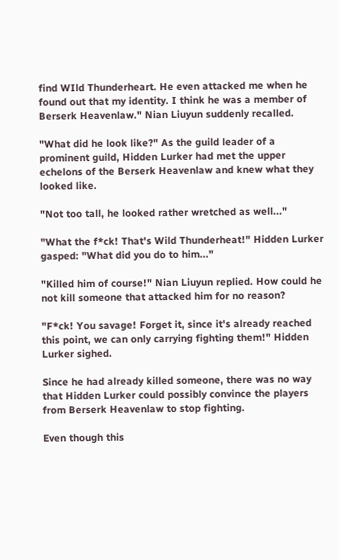find WIld Thunderheart. He even attacked me when he found out that my identity. I think he was a member of Berserk Heavenlaw." Nian Liuyun suddenly recalled.

"What did he look like?" As the guild leader of a prominent guild, Hidden Lurker had met the upper echelons of the Berserk Heavenlaw and knew what they looked like.

"Not too tall, he looked rather wretched as well..."

"What the f*ck! That's Wild Thunderheat!" Hidden Lurker gasped: "What did you do to him..."

"Killed him of course!" Nian Liuyun replied. How could he not kill someone that attacked him for no reason?

"F*ck! You savage! Forget it, since it's already reached this point, we can only carrying fighting them!" Hidden Lurker sighed.

Since he had already killed someone, there was no way that Hidden Lurker could possibly convince the players from Berserk Heavenlaw to stop fighting.

Even though this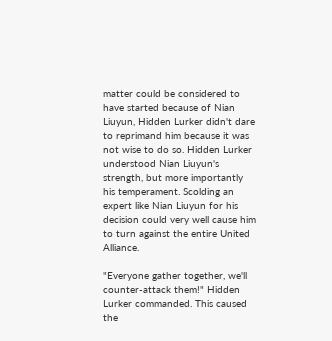matter could be considered to have started because of Nian Liuyun, Hidden Lurker didn't dare to reprimand him because it was not wise to do so. Hidden Lurker understood Nian Liuyun's strength, but more importantly his temperament. Scolding an expert like Nian Liuyun for his decision could very well cause him to turn against the entire United Alliance.

"Everyone gather together, we'll counter-attack them!" Hidden Lurker commanded. This caused the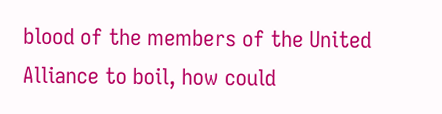blood of the members of the United Alliance to boil, how could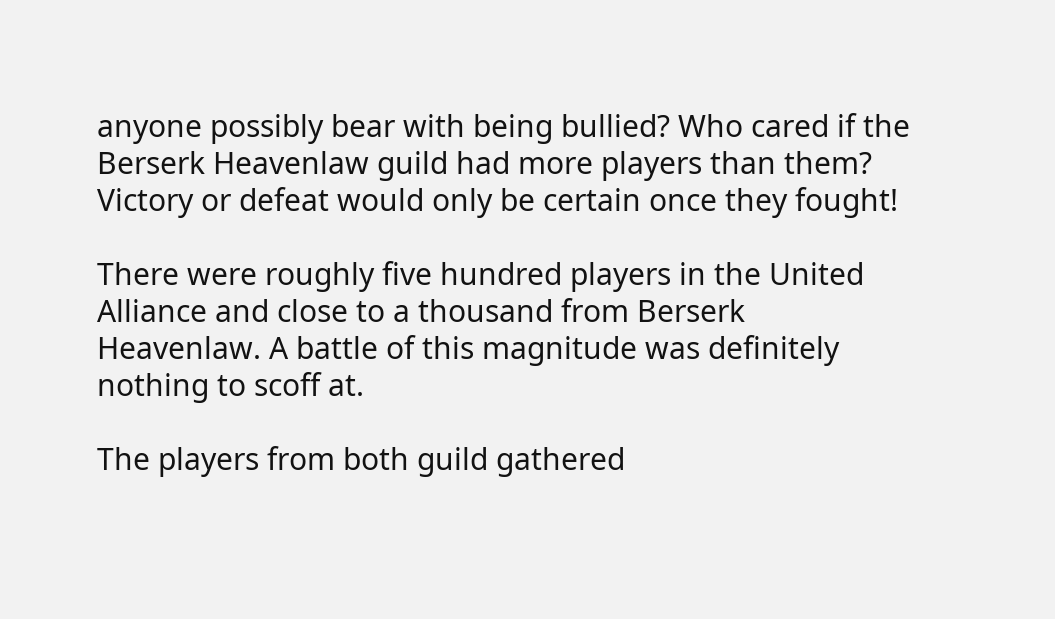anyone possibly bear with being bullied? Who cared if the Berserk Heavenlaw guild had more players than them? Victory or defeat would only be certain once they fought!

There were roughly five hundred players in the United Alliance and close to a thousand from Berserk Heavenlaw. A battle of this magnitude was definitely nothing to scoff at.

The players from both guild gathered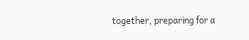together, preparing for a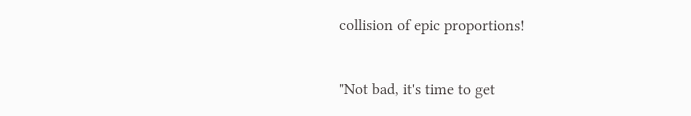collision of epic proportions!

"Not bad, it's time to get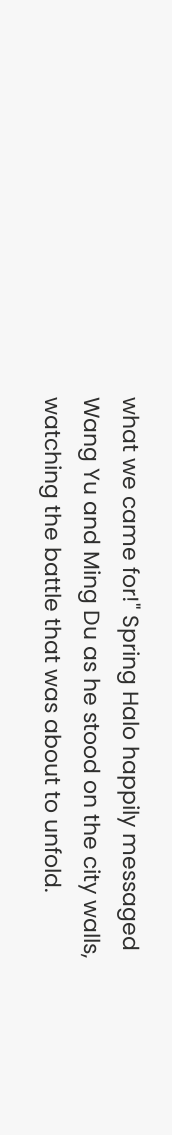what we came for!" Spring Halo happily messaged Wang Yu and Ming Du as he stood on the city walls, watching the battle that was about to unfold.